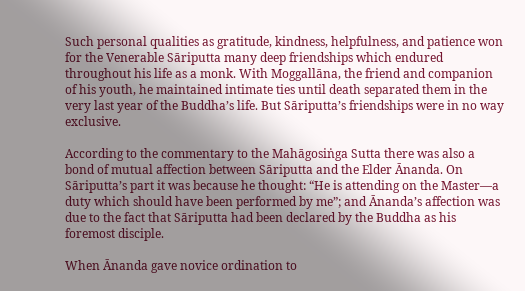Such personal qualities as gratitude, kindness, helpfulness, and patience won for the Venerable Sāriputta many deep friendships which endured throughout his life as a monk. With Moggallāna, the friend and companion of his youth, he maintained intimate ties until death separated them in the very last year of the Buddha’s life. But Sāriputta’s friendships were in no way exclusive.

According to the commentary to the Mahāgosiṅga Sutta there was also a bond of mutual affection between Sāriputta and the Elder Ānanda. On Sāriputta’s part it was because he thought: “He is attending on the Master—a duty which should have been performed by me”; and Ānanda’s affection was due to the fact that Sāriputta had been declared by the Buddha as his foremost disciple.

When Ānanda gave novice ordination to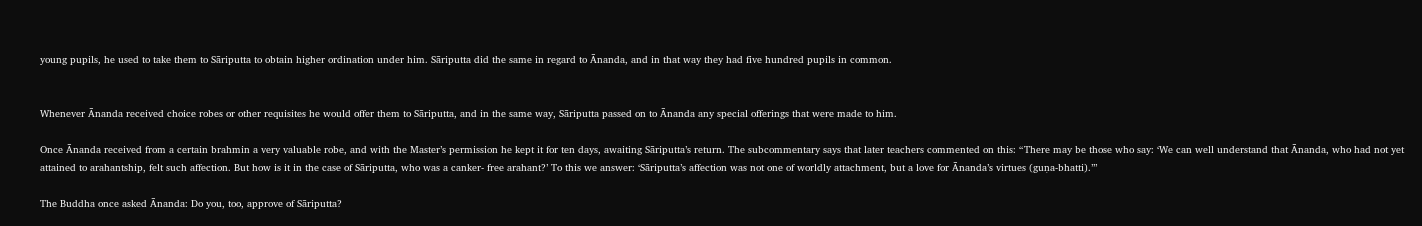young pupils, he used to take them to Sāriputta to obtain higher ordination under him. Sāriputta did the same in regard to Ānanda, and in that way they had five hundred pupils in common.


Whenever Ānanda received choice robes or other requisites he would offer them to Sāriputta, and in the same way, Sāriputta passed on to Ānanda any special offerings that were made to him.

Once Ānanda received from a certain brahmin a very valuable robe, and with the Master’s permission he kept it for ten days, awaiting Sāriputta’s return. The subcommentary says that later teachers commented on this: “There may be those who say: ‘We can well understand that Ānanda, who had not yet attained to arahantship, felt such affection. But how is it in the case of Sāriputta, who was a canker- free arahant?’ To this we answer: ‘Sāriputta’s affection was not one of worldly attachment, but a love for Ānanda’s virtues (guṇa-bhatti).’”

The Buddha once asked Ānanda: Do you, too, approve of Sāriputta?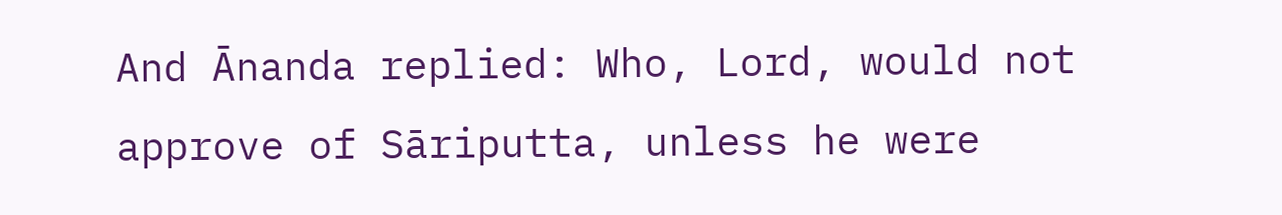And Ānanda replied: Who, Lord, would not approve of Sāriputta, unless he were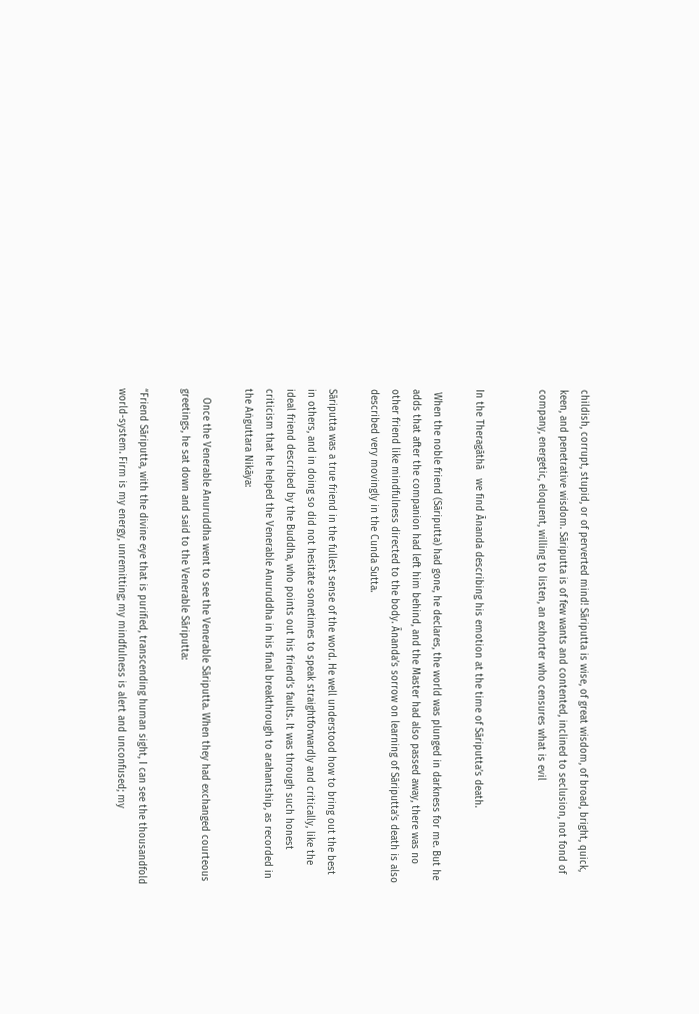childish, corrupt, stupid, or of perverted mind! Sāriputta is wise, of great wisdom, of broad, bright, quick, keen, and penetrative wisdom. Sāriputta is of few wants and contented, inclined to seclusion, not fond of company, energetic, eloquent, willing to listen, an exhorter who censures what is evil


In the Theragāthā   we find Ānanda describing his emotion at the time of Sāriputta’s death.

 When the noble friend (Sāriputta) had gone, he declares, the world was plunged in darkness for me. But he adds that after the companion had left him behind, and the Master had also passed away, there was no other friend like mindfulness directed to the body. Ānanda’s sorrow on learning of Sāriputta’s death is also described very movingly in the Cunda Sutta.

Sāriputta was a true friend in the fullest sense of the word. He well understood how to bring out the best in others, and in doing so did not hesitate sometimes to speak straightforwardly and critically, like the ideal friend described by the Buddha, who points out his friend’s faults. It was through such honest criticism that he helped the Venerable Anuruddha in his final breakthrough to arahantship, as recorded in the Aṅguttara Nikāya:

   Once the Venerable Anuruddha went to see the Venerable Sāriputta. When they had exchanged courteous greetings, he sat down and said to the Venerable Sāriputta:

“Friend Sāriputta, with the divine eye that is purified, transcending human sight, I can see the thousandfold world-system. Firm is my energy, unremitting; my mindfulness is alert and unconfused; my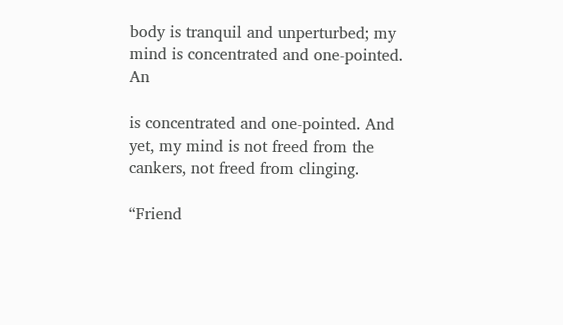body is tranquil and unperturbed; my mind is concentrated and one-pointed. An

is concentrated and one-pointed. And yet, my mind is not freed from the cankers, not freed from clinging.

“Friend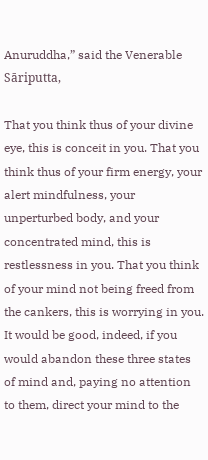Anuruddha,” said the Venerable Sāriputta,

That you think thus of your divine eye, this is conceit in you. That you think thus of your firm energy, your alert mindfulness, your unperturbed body, and your concentrated mind, this is restlessness in you. That you think of your mind not being freed from the cankers, this is worrying in you. It would be good, indeed, if you would abandon these three states of mind and, paying no attention to them, direct your mind to the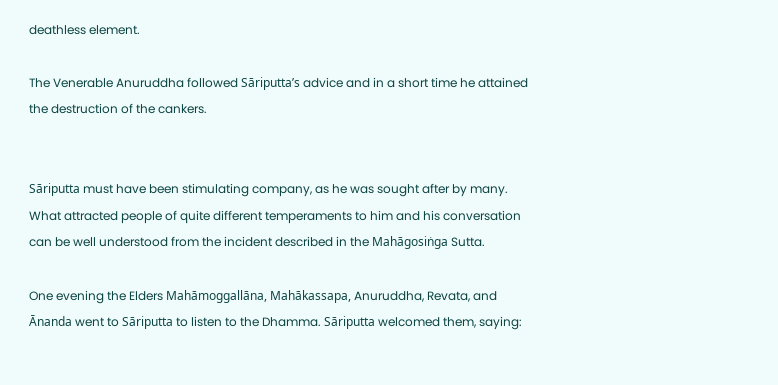deathless element.

The Venerable Anuruddha followed Sāriputta’s advice and in a short time he attained the destruction of the cankers.


Sāriputta must have been stimulating company, as he was sought after by many. What attracted people of quite different temperaments to him and his conversation can be well understood from the incident described in the Mahāgosiṅga Sutta.

One evening the Elders Mahāmoggallāna, Mahākassapa, Anuruddha, Revata, and Ānanda went to Sāriputta to listen to the Dhamma. Sāriputta welcomed them, saying: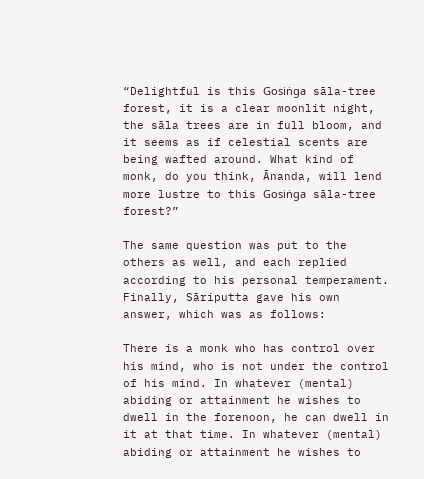“Delightful is this Gosiṅga sāla-tree forest, it is a clear moonlit night, the sāla trees are in full bloom, and it seems as if celestial scents are being wafted around. What kind of monk, do you think, Ānanda, will lend more lustre to this Gosiṅga sāla-tree forest?”

The same question was put to the others as well, and each replied according to his personal temperament. Finally, Sāriputta gave his own answer, which was as follows:

There is a monk who has control over his mind, who is not under the control of his mind. In whatever (mental) abiding or attainment he wishes to dwell in the forenoon, he can dwell in it at that time. In whatever (mental) abiding or attainment he wishes to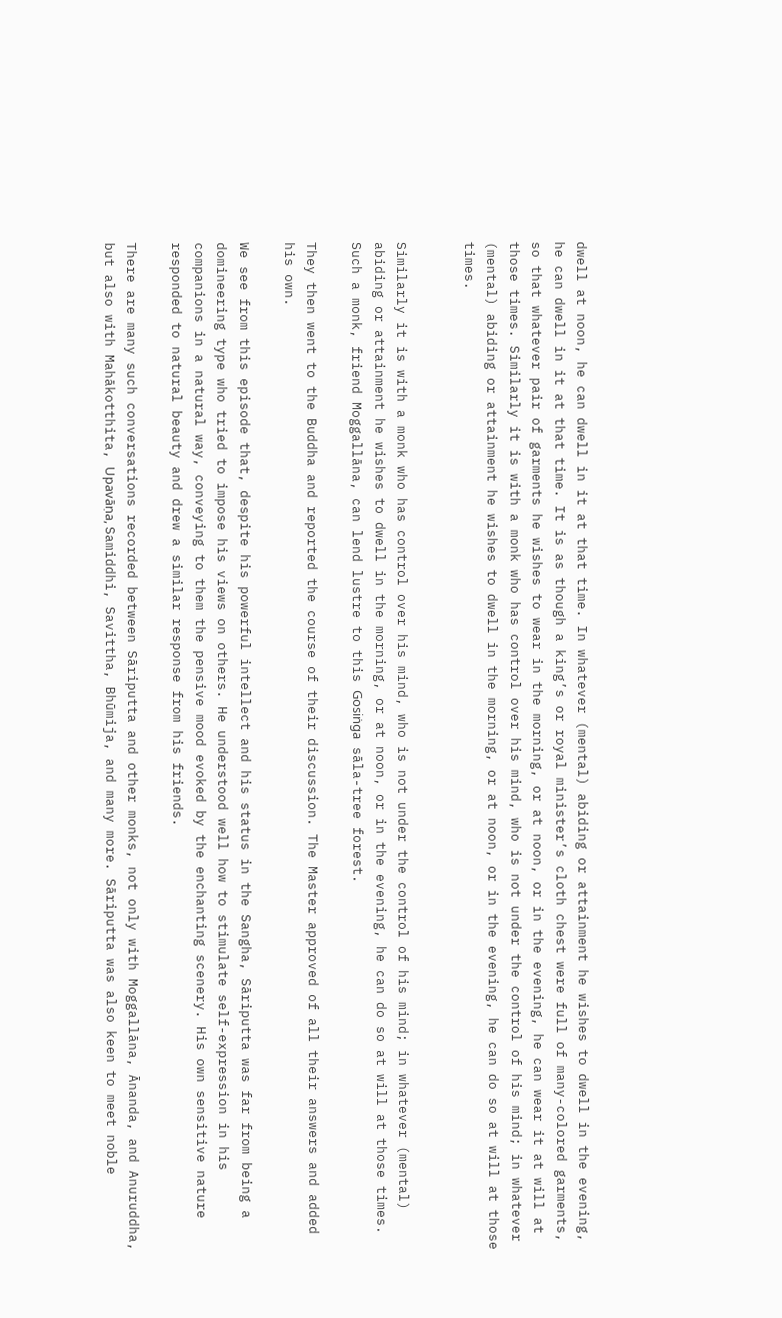dwell at noon, he can dwell in it at that time. In whatever (mental) abiding or attainment he wishes to dwell in the evening, he can dwell in it at that time. It is as though a king’s or royal minister’s cloth chest were full of many-colored garments, so that whatever pair of garments he wishes to wear in the morning, or at noon, or in the evening, he can wear it at will at those times. Similarly it is with a monk who has control over his mind, who is not under the control of his mind; in whatever (mental) abiding or attainment he wishes to dwell in the morning, or at noon, or in the evening, he can do so at will at those times.


Similarly it is with a monk who has control over his mind, who is not under the control of his mind; in whatever (mental) abiding or attainment he wishes to dwell in the morning, or at noon, or in the evening, he can do so at will at those times. Such a monk, friend Moggallāna, can lend lustre to this Gosiṅga sāla-tree forest.

They then went to the Buddha and reported the course of their discussion. The Master approved of all their answers and added his own.

We see from this episode that, despite his powerful intellect and his status in the Sangha, Sāriputta was far from being a domineering type who tried to impose his views on others. He understood well how to stimulate self-expression in his companions in a natural way, conveying to them the pensive mood evoked by the enchanting scenery. His own sensitive nature responded to natural beauty and drew a similar response from his friends.

There are many such conversations recorded between Sāriputta and other monks, not only with Moggallāna, Ānanda, and Anuruddha, but also with Mahākotthita, Upavāṇa, Samiddhi, Savittha, Bhūmija, and many more. Sāriputta was also keen to meet noble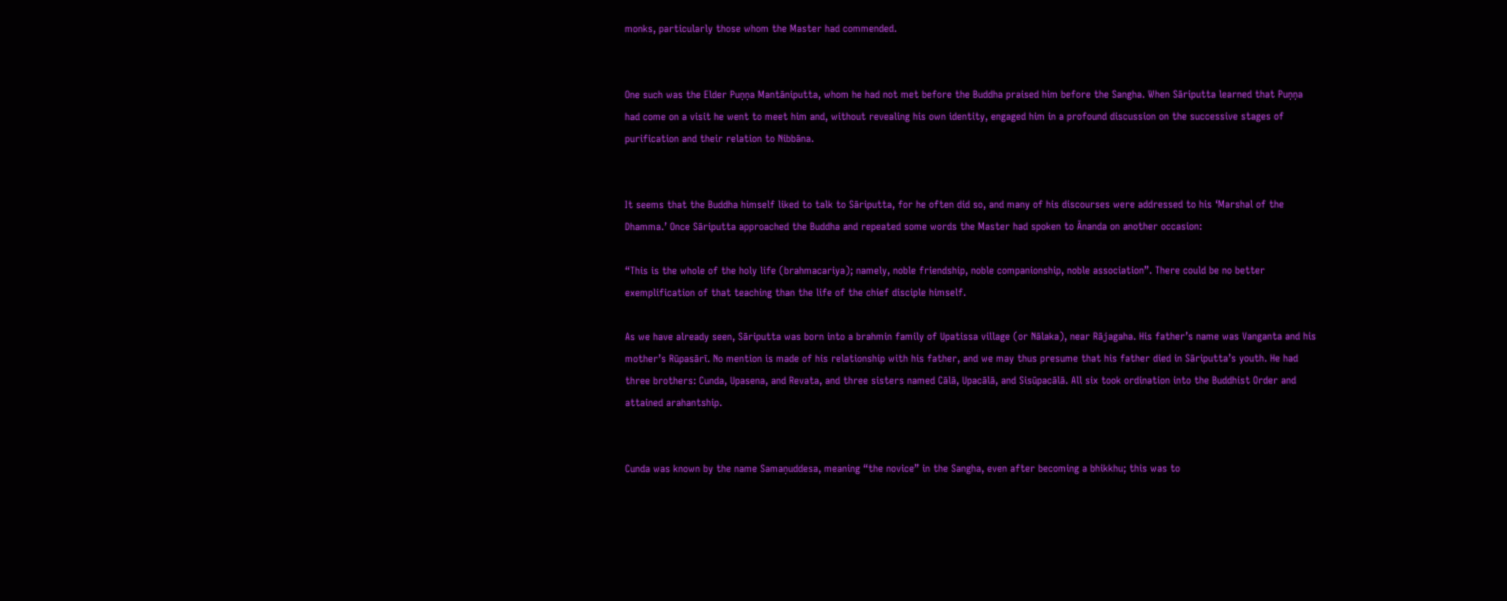monks, particularly those whom the Master had commended.


One such was the Elder Puṇṇa Mantāniputta, whom he had not met before the Buddha praised him before the Sangha. When Sāriputta learned that Puṇṇa had come on a visit he went to meet him and, without revealing his own identity, engaged him in a profound discussion on the successive stages of purification and their relation to Nibbāna.


It seems that the Buddha himself liked to talk to Sāriputta, for he often did so, and many of his discourses were addressed to his ‘Marshal of the Dhamma.’ Once Sāriputta approached the Buddha and repeated some words the Master had spoken to Ānanda on another occasion:

“This is the whole of the holy life (brahmacariya); namely, noble friendship, noble companionship, noble association”. There could be no better exemplification of that teaching than the life of the chief disciple himself.

As we have already seen, Sāriputta was born into a brahmin family of Upatissa village (or Nālaka), near Rājagaha. His father’s name was Vanganta and his mother’s Rūpasārī. No mention is made of his relationship with his father, and we may thus presume that his father died in Sāriputta’s youth. He had three brothers: Cunda, Upasena, and Revata, and three sisters named Cālā, Upacālā, and Sisūpacālā. All six took ordination into the Buddhist Order and attained arahantship.


Cunda was known by the name Samaṇuddesa, meaning “the novice” in the Sangha, even after becoming a bhikkhu; this was to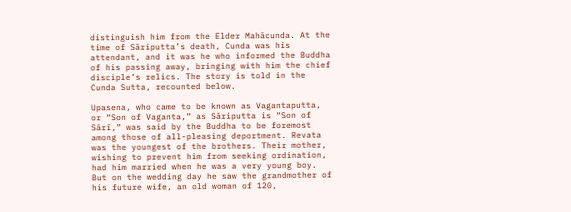distinguish him from the Elder Mahācunda. At the time of Sāriputta’s death, Cunda was his attendant, and it was he who informed the Buddha of his passing away, bringing with him the chief disciple’s relics. The story is told in the Cunda Sutta, recounted below.

Upasena, who came to be known as Vagantaputta, or “Son of Vaganta,” as Sāriputta is “Son of Sārī,” was said by the Buddha to be foremost among those of all-pleasing deportment. Revata was the youngest of the brothers. Their mother, wishing to prevent him from seeking ordination, had him married when he was a very young boy. But on the wedding day he saw the grandmother of his future wife, an old woman of 120,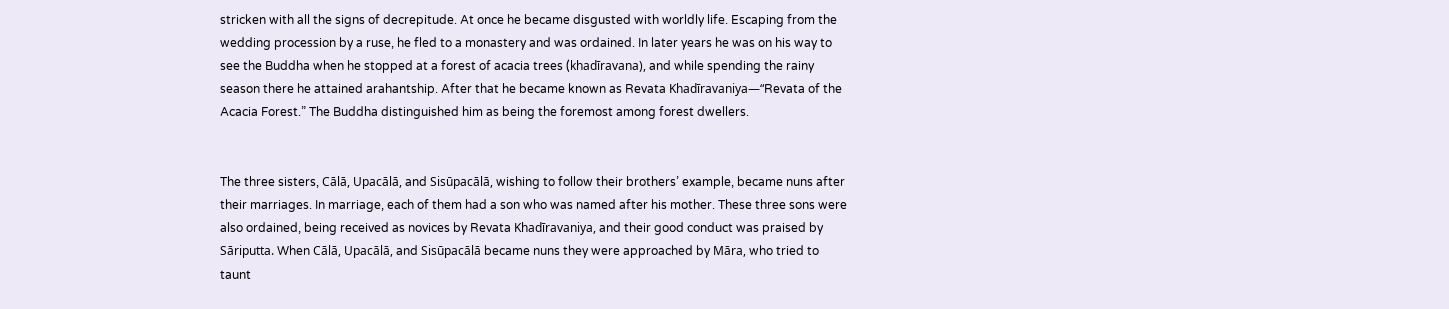stricken with all the signs of decrepitude. At once he became disgusted with worldly life. Escaping from the wedding procession by a ruse, he fled to a monastery and was ordained. In later years he was on his way to see the Buddha when he stopped at a forest of acacia trees (khadīravana), and while spending the rainy season there he attained arahantship. After that he became known as Revata Khadīravaniya—“Revata of the Acacia Forest.” The Buddha distinguished him as being the foremost among forest dwellers.


The three sisters, Cālā, Upacālā, and Sisūpacālā, wishing to follow their brothers’ example, became nuns after their marriages. In marriage, each of them had a son who was named after his mother. These three sons were also ordained, being received as novices by Revata Khadīravaniya, and their good conduct was praised by Sāriputta. When Cālā, Upacālā, and Sisūpacālā became nuns they were approached by Māra, who tried to taunt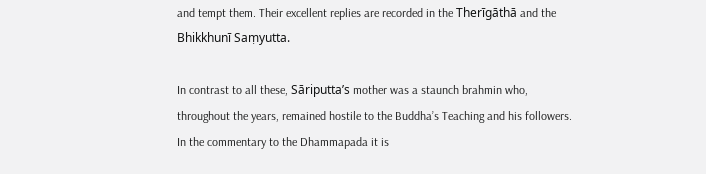and tempt them. Their excellent replies are recorded in the Therīgāthā and the Bhikkhunī Saṃyutta.

In contrast to all these, Sāriputta’s mother was a staunch brahmin who, throughout the years, remained hostile to the Buddha’s Teaching and his followers. In the commentary to the Dhammapada it is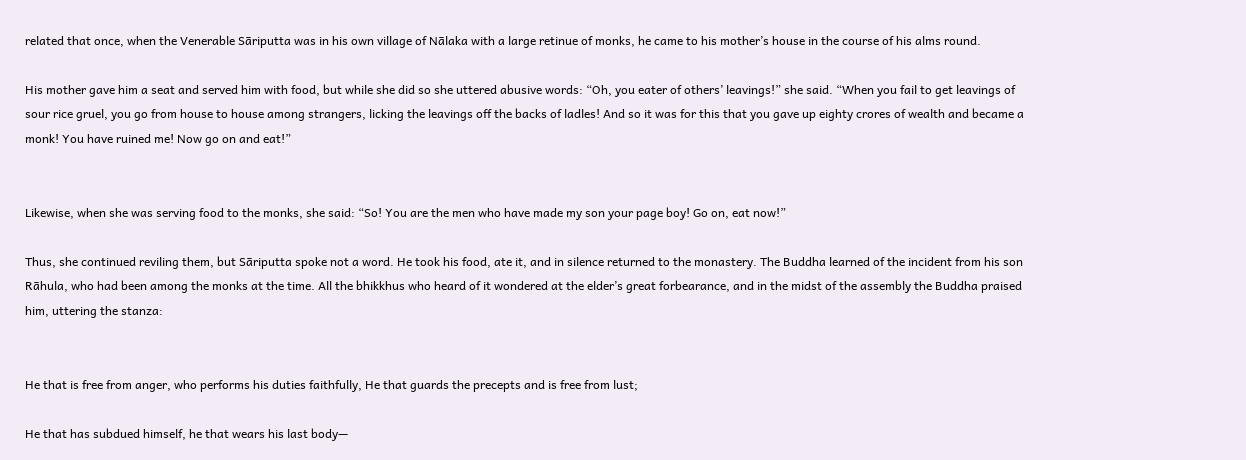related that once, when the Venerable Sāriputta was in his own village of Nālaka with a large retinue of monks, he came to his mother’s house in the course of his alms round.

His mother gave him a seat and served him with food, but while she did so she uttered abusive words: “Oh, you eater of others’ leavings!” she said. “When you fail to get leavings of sour rice gruel, you go from house to house among strangers, licking the leavings off the backs of ladles! And so it was for this that you gave up eighty crores of wealth and became a monk! You have ruined me! Now go on and eat!”


Likewise, when she was serving food to the monks, she said: “So! You are the men who have made my son your page boy! Go on, eat now!”

Thus, she continued reviling them, but Sāriputta spoke not a word. He took his food, ate it, and in silence returned to the monastery. The Buddha learned of the incident from his son Rāhula, who had been among the monks at the time. All the bhikkhus who heard of it wondered at the elder’s great forbearance, and in the midst of the assembly the Buddha praised him, uttering the stanza:


He that is free from anger, who performs his duties faithfully, He that guards the precepts and is free from lust;

He that has subdued himself, he that wears his last body—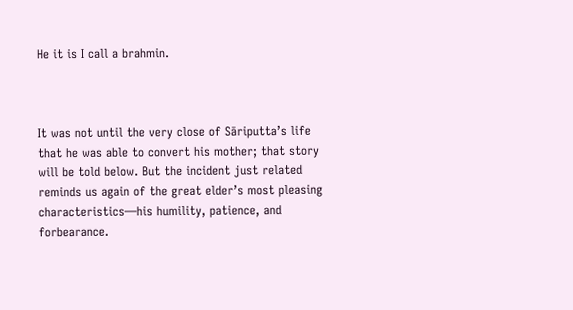He it is I call a brahmin.



It was not until the very close of Sāriputta’s life that he was able to convert his mother; that story will be told below. But the incident just related reminds us again of the great elder’s most pleasing characteristics—his humility, patience, and forbearance.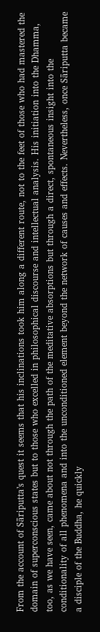From the account of Sāriputta’s quest it seems that his inclinations took him along a different route, not to the feet of those who had mastered the domain of superconscious states but to those who excelled in philosophical discourse and intellectual analysis. His initiation into the Dhamma, too, as we have seen, came about not through the path of the meditative absorptions but through a direct, spontaneous insight into the conditionality of all phenomena and into the unconditioned element beyond the network of causes and effects. Nevertheless, once Sāriputta became a disciple of the Buddha, he quickly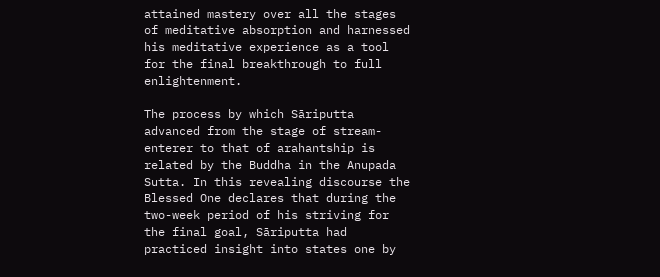attained mastery over all the stages of meditative absorption and harnessed his meditative experience as a tool for the final breakthrough to full enlightenment.

The process by which Sāriputta advanced from the stage of stream- enterer to that of arahantship is related by the Buddha in the Anupada Sutta. In this revealing discourse the Blessed One declares that during the two-week period of his striving for the final goal, Sāriputta had practiced insight into states one by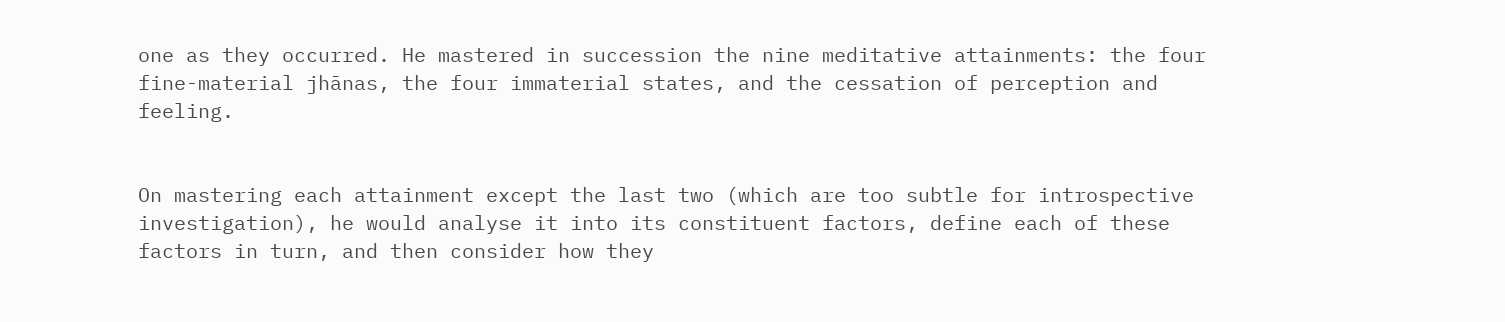one as they occurred. He mastered in succession the nine meditative attainments: the four fine-material jhānas, the four immaterial states, and the cessation of perception and feeling.


On mastering each attainment except the last two (which are too subtle for introspective investigation), he would analyse it into its constituent factors, define each of these factors in turn, and then consider how they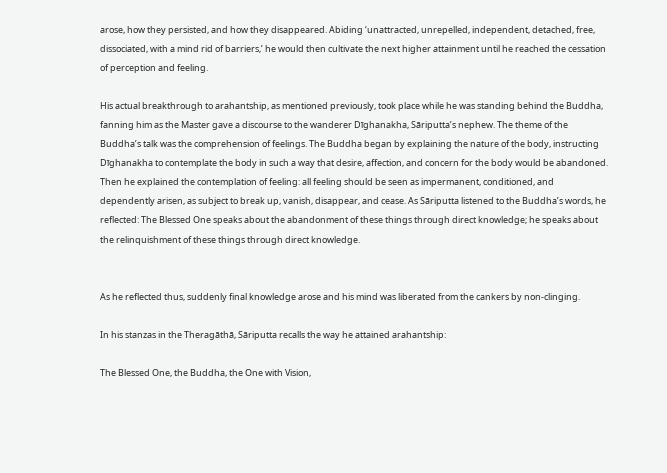arose, how they persisted, and how they disappeared. Abiding ‘unattracted, unrepelled, independent, detached, free, dissociated, with a mind rid of barriers,’ he would then cultivate the next higher attainment until he reached the cessation of perception and feeling.

His actual breakthrough to arahantship, as mentioned previously, took place while he was standing behind the Buddha, fanning him as the Master gave a discourse to the wanderer Dīghanakha, Sāriputta’s nephew. The theme of the Buddha’s talk was the comprehension of feelings. The Buddha began by explaining the nature of the body, instructing Dīghanakha to contemplate the body in such a way that desire, affection, and concern for the body would be abandoned. Then he explained the contemplation of feeling: all feeling should be seen as impermanent, conditioned, and dependently arisen, as subject to break up, vanish, disappear, and cease. As Sāriputta listened to the Buddha’s words, he reflected: The Blessed One speaks about the abandonment of these things through direct knowledge; he speaks about the relinquishment of these things through direct knowledge.


As he reflected thus, suddenly final knowledge arose and his mind was liberated from the cankers by non-clinging.

In his stanzas in the Theragāthā, Sāriputta recalls the way he attained arahantship:

The Blessed One, the Buddha, the One with Vision,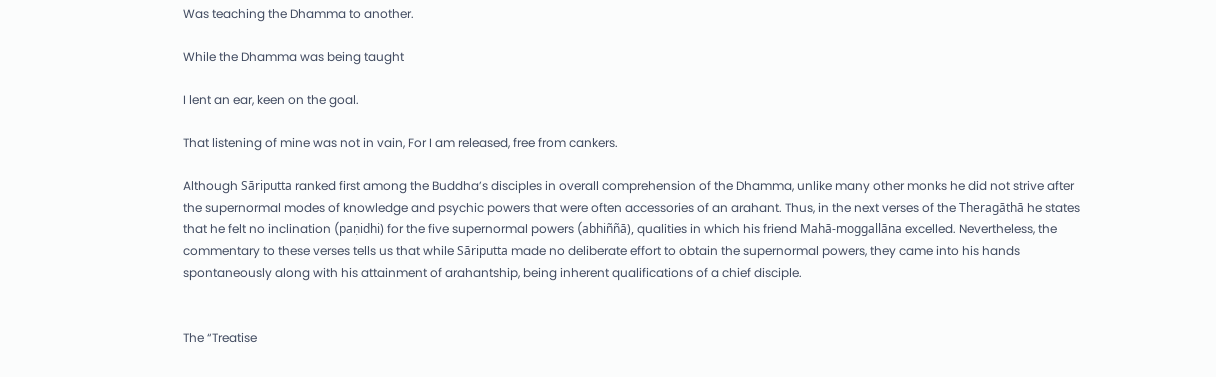Was teaching the Dhamma to another.

While the Dhamma was being taught

I lent an ear, keen on the goal.

That listening of mine was not in vain, For I am released, free from cankers.

Although Sāriputta ranked first among the Buddha’s disciples in overall comprehension of the Dhamma, unlike many other monks he did not strive after the supernormal modes of knowledge and psychic powers that were often accessories of an arahant. Thus, in the next verses of the Theragāthā he states that he felt no inclination (paṇidhi) for the five supernormal powers (abhiññā), qualities in which his friend Mahā-moggallāna excelled. Nevertheless, the commentary to these verses tells us that while Sāriputta made no deliberate effort to obtain the supernormal powers, they came into his hands spontaneously along with his attainment of arahantship, being inherent qualifications of a chief disciple.


The “Treatise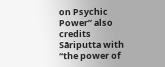on Psychic Power” also credits Sāriputta with “the power of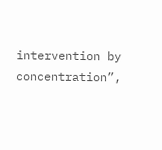intervention by concentration”,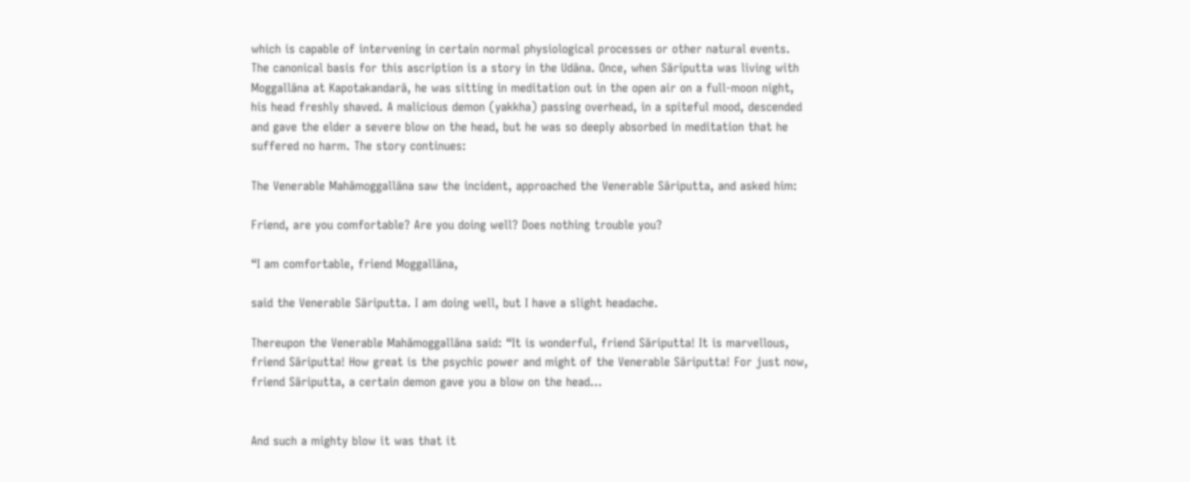which is capable of intervening in certain normal physiological processes or other natural events. The canonical basis for this ascription is a story in the Udāna. Once, when Sāriputta was living with Moggallāna at Kapotakandarā, he was sitting in meditation out in the open air on a full-moon night, his head freshly shaved. A malicious demon (yakkha) passing overhead, in a spiteful mood, descended and gave the elder a severe blow on the head, but he was so deeply absorbed in meditation that he suffered no harm. The story continues:

The Venerable Mahāmoggallāna saw the incident, approached the Venerable Sāriputta, and asked him:

Friend, are you comfortable? Are you doing well? Does nothing trouble you?

“I am comfortable, friend Moggallāna,

said the Venerable Sāriputta. I am doing well, but I have a slight headache.

Thereupon the Venerable Mahāmoggallāna said: “It is wonderful, friend Sāriputta! It is marvellous, friend Sāriputta! How great is the psychic power and might of the Venerable Sāriputta! For just now, friend Sāriputta, a certain demon gave you a blow on the head…


And such a mighty blow it was that it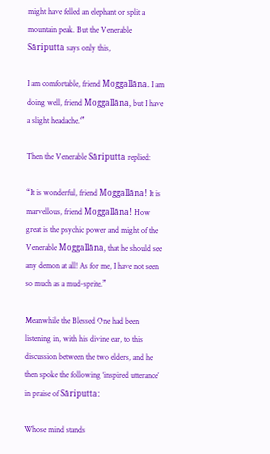might have felled an elephant or split a mountain peak. But the Venerable Sāriputta says only this,

I am comfortable, friend Moggallāna. I am doing well, friend Moggallāna, but I have a slight headache.’”

Then the Venerable Sāriputta replied:

“It is wonderful, friend Moggallāna! It is marvellous, friend Moggallāna! How great is the psychic power and might of the Venerable Moggallāna, that he should see any demon at all! As for me, I have not seen so much as a mud-sprite.”

Meanwhile the Blessed One had been listening in, with his divine ear, to this discussion between the two elders, and he then spoke the following ‘inspired utterance’ in praise of Sāriputta:

Whose mind stands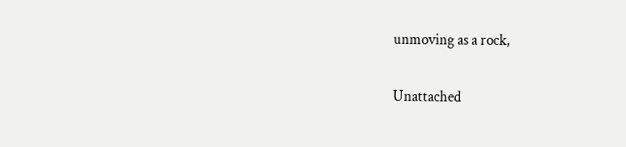unmoving as a rock,

Unattached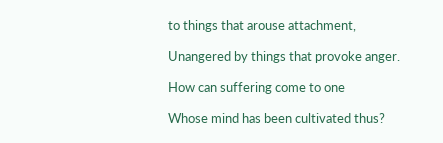to things that arouse attachment,

Unangered by things that provoke anger.

How can suffering come to one

Whose mind has been cultivated thus?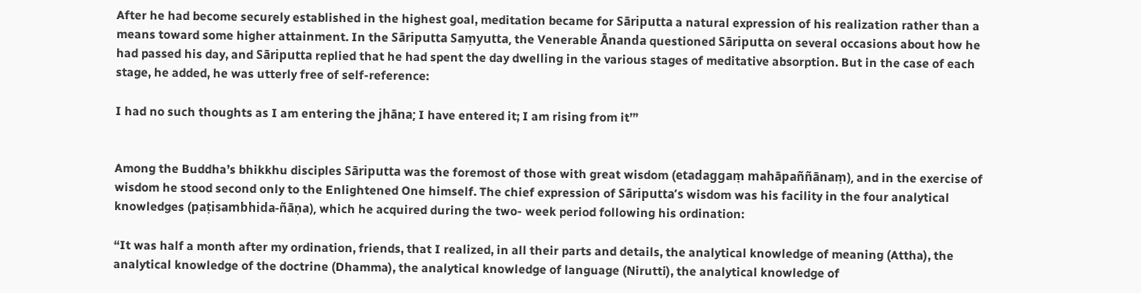After he had become securely established in the highest goal, meditation became for Sāriputta a natural expression of his realization rather than a means toward some higher attainment. In the Sāriputta Saṃyutta, the Venerable Ānanda questioned Sāriputta on several occasions about how he had passed his day, and Sāriputta replied that he had spent the day dwelling in the various stages of meditative absorption. But in the case of each stage, he added, he was utterly free of self-reference:

I had no such thoughts as I am entering the jhāna; I have entered it; I am rising from it’”


Among the Buddha’s bhikkhu disciples Sāriputta was the foremost of those with great wisdom (etadaggaṃ mahāpaññānaṃ), and in the exercise of wisdom he stood second only to the Enlightened One himself. The chief expression of Sāriputta’s wisdom was his facility in the four analytical knowledges (paṭisambhida-ñāṇa), which he acquired during the two- week period following his ordination:

“It was half a month after my ordination, friends, that I realized, in all their parts and details, the analytical knowledge of meaning (Attha), the analytical knowledge of the doctrine (Dhamma), the analytical knowledge of language (Nirutti), the analytical knowledge of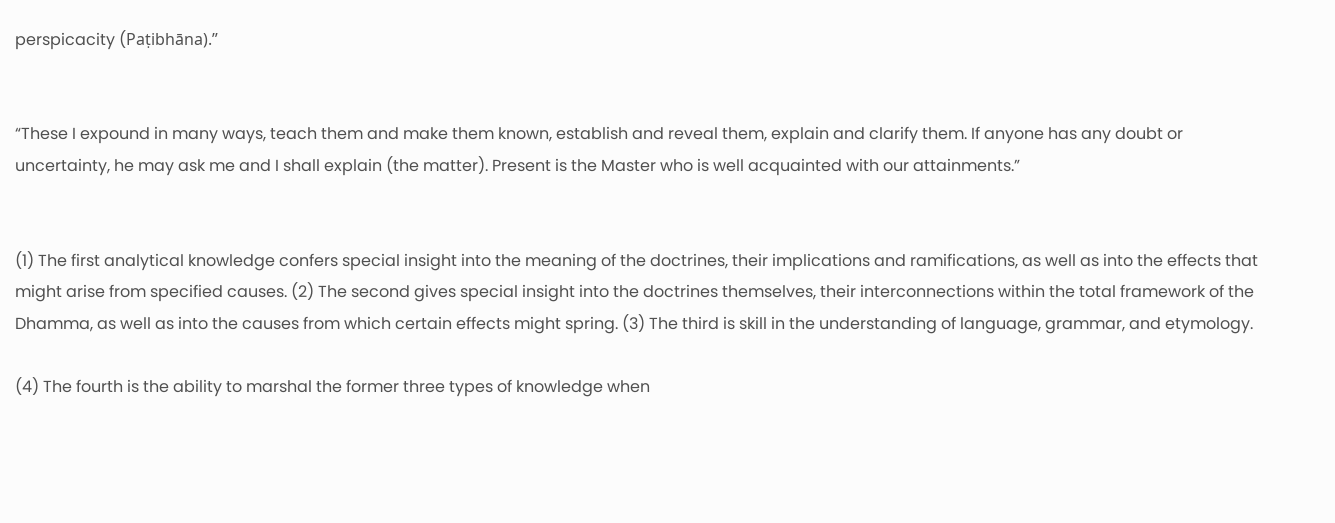perspicacity (Paṭibhāna).”


“These I expound in many ways, teach them and make them known, establish and reveal them, explain and clarify them. If anyone has any doubt or uncertainty, he may ask me and I shall explain (the matter). Present is the Master who is well acquainted with our attainments.”


(1) The first analytical knowledge confers special insight into the meaning of the doctrines, their implications and ramifications, as well as into the effects that might arise from specified causes. (2) The second gives special insight into the doctrines themselves, their interconnections within the total framework of the Dhamma, as well as into the causes from which certain effects might spring. (3) The third is skill in the understanding of language, grammar, and etymology.

(4) The fourth is the ability to marshal the former three types of knowledge when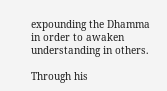expounding the Dhamma in order to awaken understanding in others.

Through his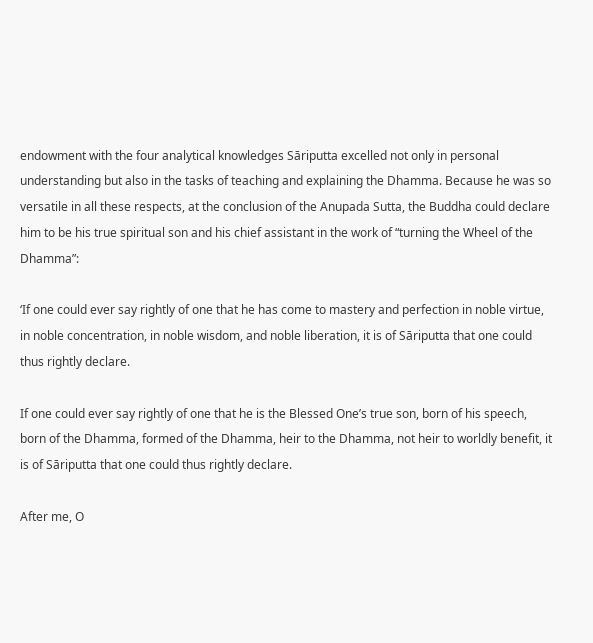endowment with the four analytical knowledges Sāriputta excelled not only in personal understanding but also in the tasks of teaching and explaining the Dhamma. Because he was so versatile in all these respects, at the conclusion of the Anupada Sutta, the Buddha could declare him to be his true spiritual son and his chief assistant in the work of “turning the Wheel of the Dhamma”:

‘If one could ever say rightly of one that he has come to mastery and perfection in noble virtue, in noble concentration, in noble wisdom, and noble liberation, it is of Sāriputta that one could thus rightly declare.

If one could ever say rightly of one that he is the Blessed One’s true son, born of his speech, born of the Dhamma, formed of the Dhamma, heir to the Dhamma, not heir to worldly benefit, it is of Sāriputta that one could thus rightly declare.

After me, O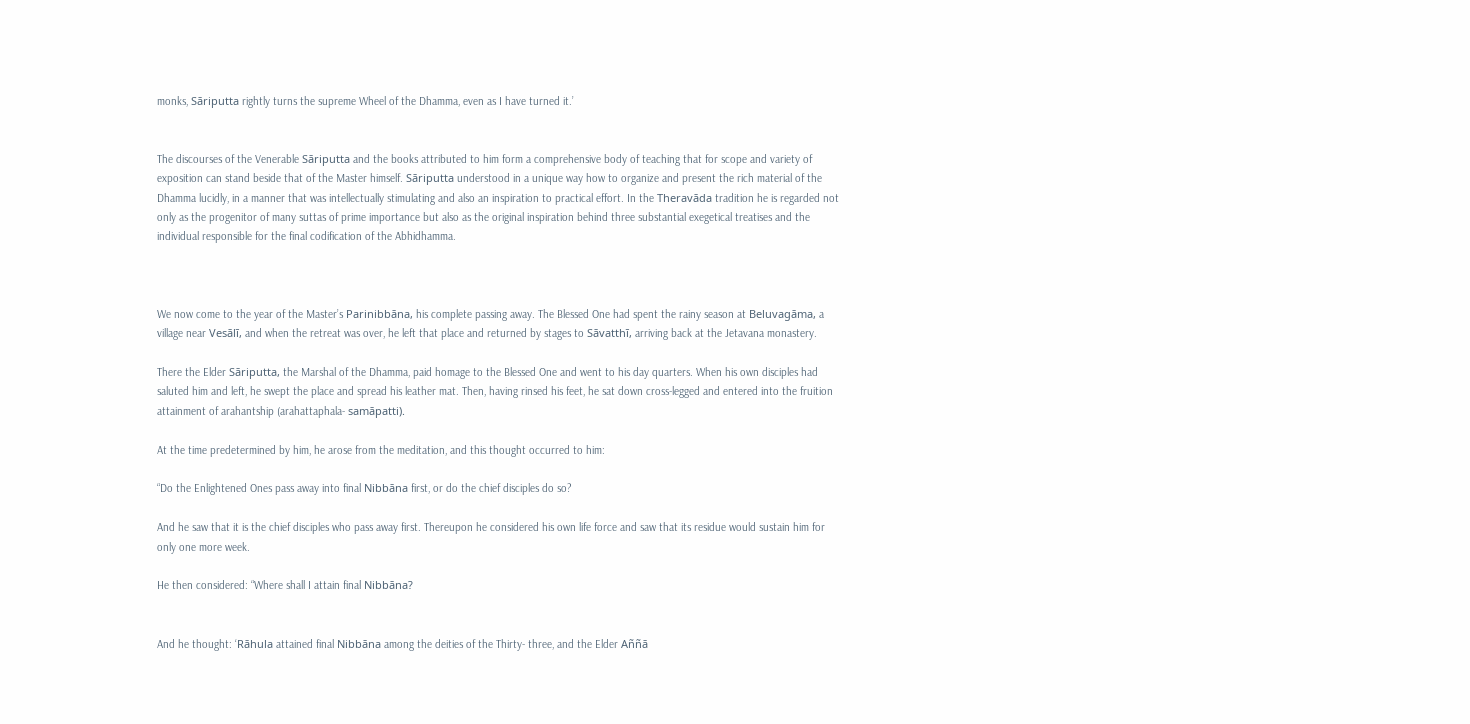monks, Sāriputta rightly turns the supreme Wheel of the Dhamma, even as I have turned it.’


The discourses of the Venerable Sāriputta and the books attributed to him form a comprehensive body of teaching that for scope and variety of exposition can stand beside that of the Master himself. Sāriputta understood in a unique way how to organize and present the rich material of the Dhamma lucidly, in a manner that was intellectually stimulating and also an inspiration to practical effort. In the Theravāda tradition he is regarded not only as the progenitor of many suttas of prime importance but also as the original inspiration behind three substantial exegetical treatises and the individual responsible for the final codification of the Abhidhamma.



We now come to the year of the Master’s Parinibbāna, his complete passing away. The Blessed One had spent the rainy season at Beluvagāma, a village near Vesālī, and when the retreat was over, he left that place and returned by stages to Sāvatthī, arriving back at the Jetavana monastery.

There the Elder Sāriputta, the Marshal of the Dhamma, paid homage to the Blessed One and went to his day quarters. When his own disciples had saluted him and left, he swept the place and spread his leather mat. Then, having rinsed his feet, he sat down cross-legged and entered into the fruition attainment of arahantship (arahattaphala- samāpatti).

At the time predetermined by him, he arose from the meditation, and this thought occurred to him:

“Do the Enlightened Ones pass away into final Nibbāna first, or do the chief disciples do so?

And he saw that it is the chief disciples who pass away first. Thereupon he considered his own life force and saw that its residue would sustain him for only one more week.

He then considered: “Where shall I attain final Nibbāna?


And he thought: ‘Rāhula attained final Nibbāna among the deities of the Thirty- three, and the Elder Aññā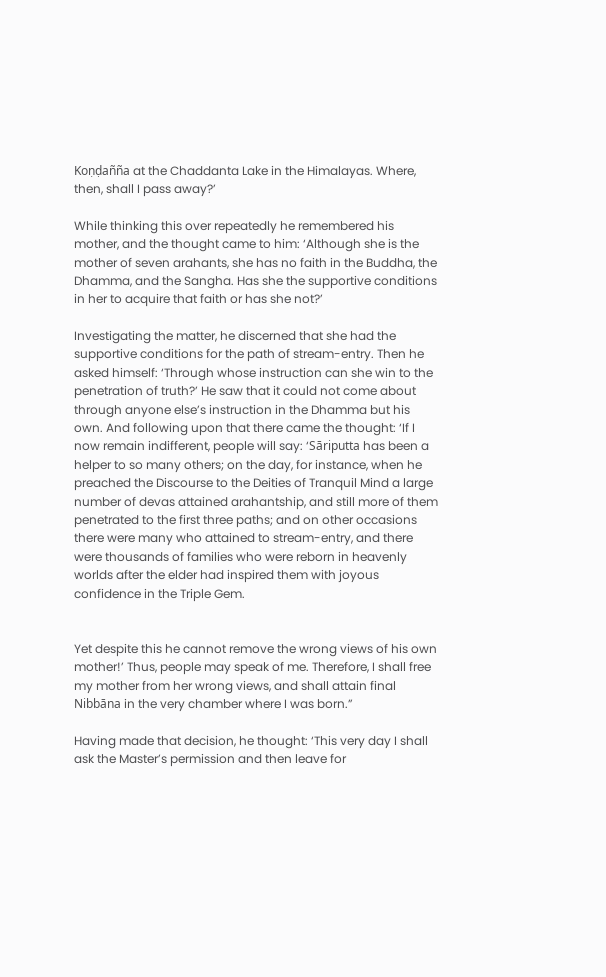Koṇḍañña at the Chaddanta Lake in the Himalayas. Where, then, shall I pass away?’

While thinking this over repeatedly he remembered his mother, and the thought came to him: ‘Although she is the mother of seven arahants, she has no faith in the Buddha, the Dhamma, and the Sangha. Has she the supportive conditions in her to acquire that faith or has she not?’

Investigating the matter, he discerned that she had the supportive conditions for the path of stream-entry. Then he asked himself: ‘Through whose instruction can she win to the penetration of truth?’ He saw that it could not come about through anyone else’s instruction in the Dhamma but his own. And following upon that there came the thought: ‘If I now remain indifferent, people will say: ‘Sāriputta has been a helper to so many others; on the day, for instance, when he preached the Discourse to the Deities of Tranquil Mind a large number of devas attained arahantship, and still more of them penetrated to the first three paths; and on other occasions there were many who attained to stream-entry, and there were thousands of families who were reborn in heavenly worlds after the elder had inspired them with joyous confidence in the Triple Gem.


Yet despite this he cannot remove the wrong views of his own mother!’ Thus, people may speak of me. Therefore, I shall free my mother from her wrong views, and shall attain final Nibbāna in the very chamber where I was born.”

Having made that decision, he thought: ‘This very day I shall ask the Master’s permission and then leave for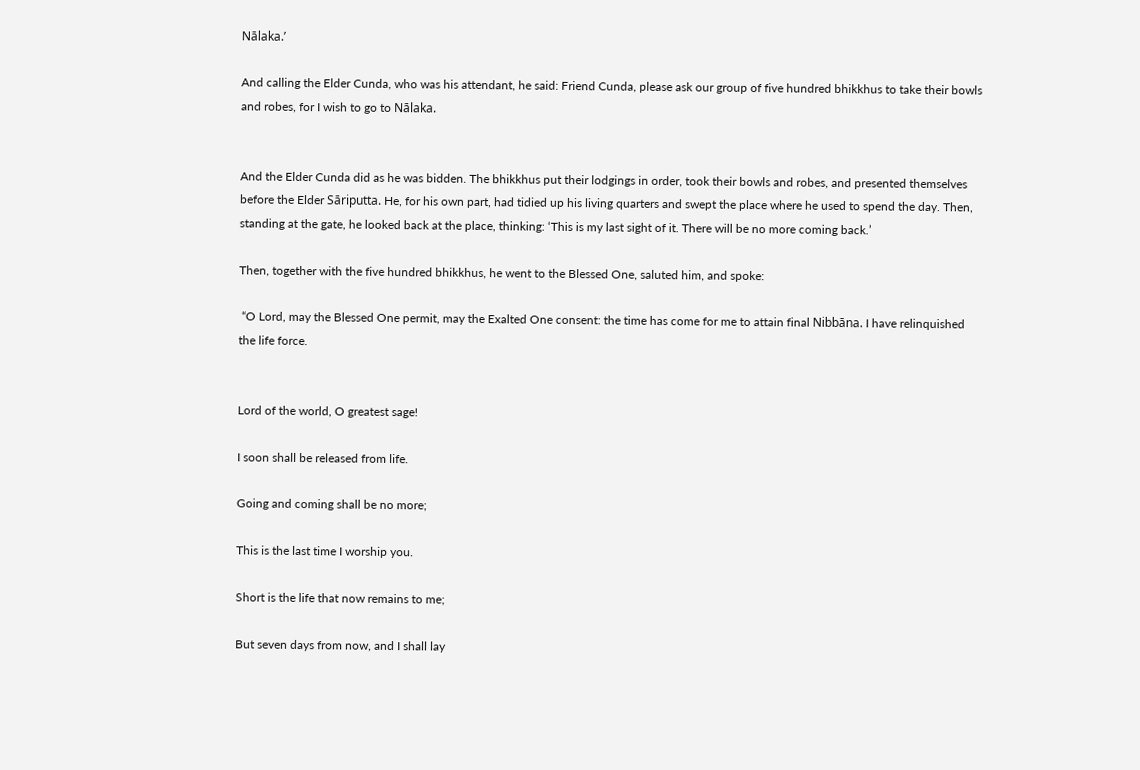Nālaka.’

And calling the Elder Cunda, who was his attendant, he said: Friend Cunda, please ask our group of five hundred bhikkhus to take their bowls and robes, for I wish to go to Nālaka.


And the Elder Cunda did as he was bidden. The bhikkhus put their lodgings in order, took their bowls and robes, and presented themselves before the Elder Sāriputta. He, for his own part, had tidied up his living quarters and swept the place where he used to spend the day. Then, standing at the gate, he looked back at the place, thinking: ‘This is my last sight of it. There will be no more coming back.’

Then, together with the five hundred bhikkhus, he went to the Blessed One, saluted him, and spoke:

 “O Lord, may the Blessed One permit, may the Exalted One consent: the time has come for me to attain final Nibbāna. I have relinquished the life force.


Lord of the world, O greatest sage!

I soon shall be released from life.

Going and coming shall be no more;

This is the last time I worship you.

Short is the life that now remains to me;

But seven days from now, and I shall lay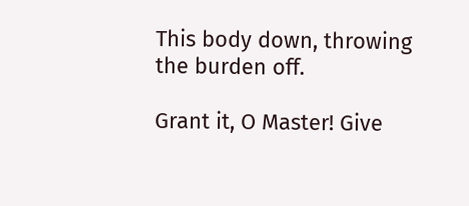This body down, throwing the burden off.

Grant it, O Master! Give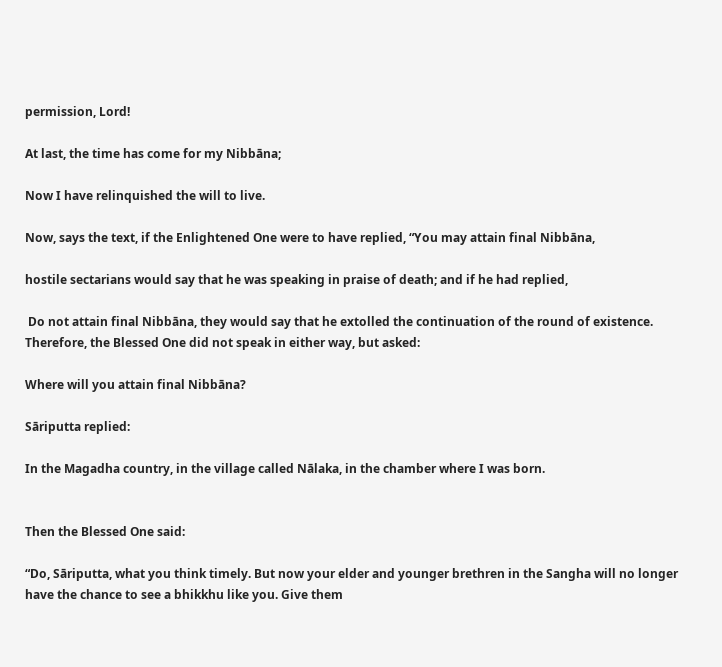permission, Lord!

At last, the time has come for my Nibbāna;

Now I have relinquished the will to live.

Now, says the text, if the Enlightened One were to have replied, “You may attain final Nibbāna,

hostile sectarians would say that he was speaking in praise of death; and if he had replied,

 Do not attain final Nibbāna, they would say that he extolled the continuation of the round of existence. Therefore, the Blessed One did not speak in either way, but asked:

Where will you attain final Nibbāna?

Sāriputta replied:

In the Magadha country, in the village called Nālaka, in the chamber where I was born.


Then the Blessed One said:

“Do, Sāriputta, what you think timely. But now your elder and younger brethren in the Sangha will no longer have the chance to see a bhikkhu like you. Give them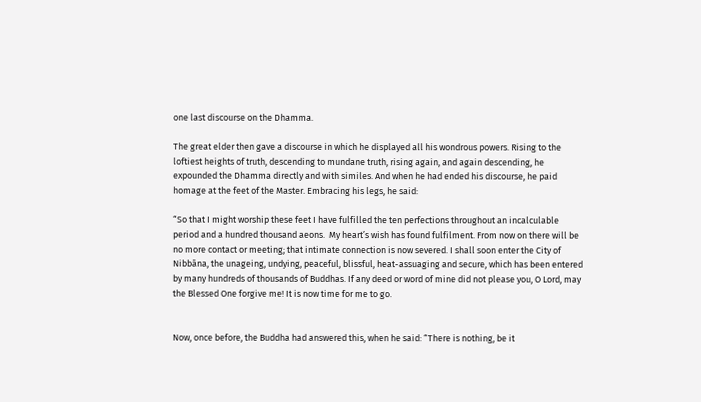one last discourse on the Dhamma.

The great elder then gave a discourse in which he displayed all his wondrous powers. Rising to the loftiest heights of truth, descending to mundane truth, rising again, and again descending, he expounded the Dhamma directly and with similes. And when he had ended his discourse, he paid homage at the feet of the Master. Embracing his legs, he said:

“So that I might worship these feet I have fulfilled the ten perfections throughout an incalculable period and a hundred thousand aeons.  My heart’s wish has found fulfilment. From now on there will be no more contact or meeting; that intimate connection is now severed. I shall soon enter the City of Nibbāna, the unageing, undying, peaceful, blissful, heat-assuaging and secure, which has been entered by many hundreds of thousands of Buddhas. If any deed or word of mine did not please you, O Lord, may the Blessed One forgive me! It is now time for me to go.


Now, once before, the Buddha had answered this, when he said: “There is nothing, be it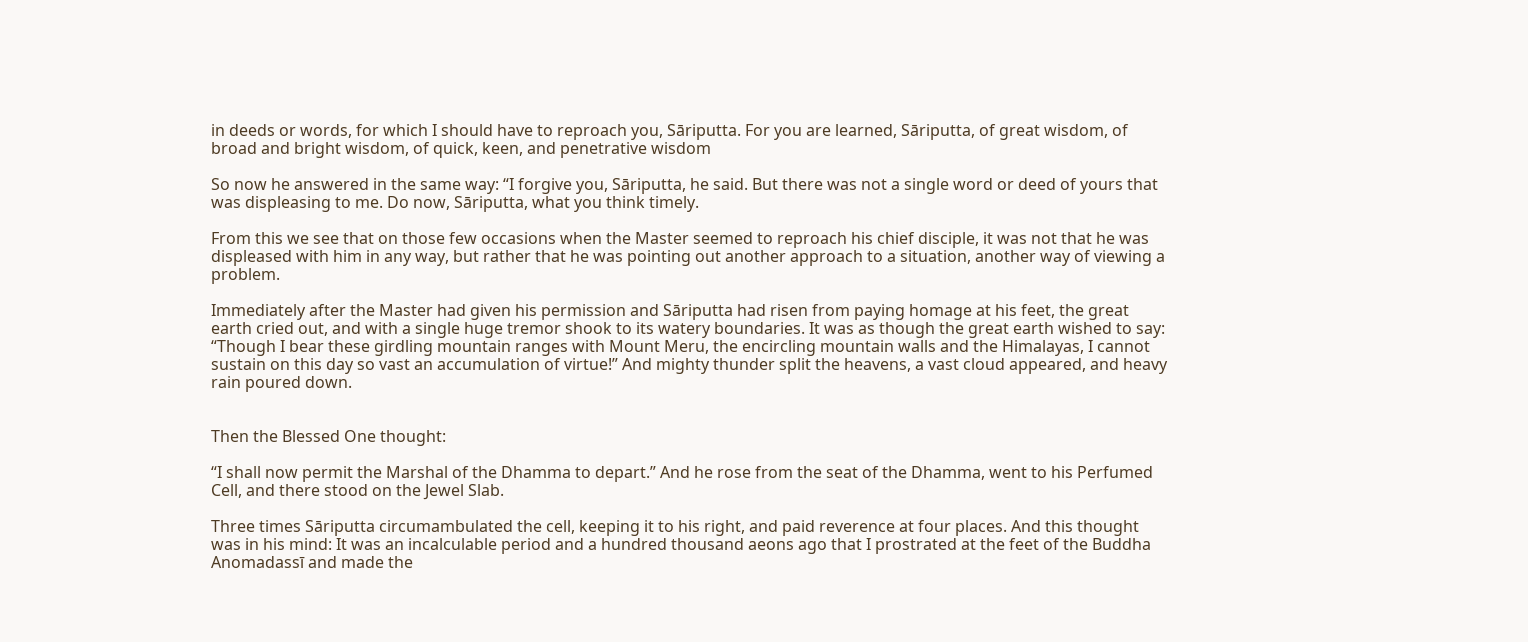in deeds or words, for which I should have to reproach you, Sāriputta. For you are learned, Sāriputta, of great wisdom, of broad and bright wisdom, of quick, keen, and penetrative wisdom

So now he answered in the same way: “I forgive you, Sāriputta, he said. But there was not a single word or deed of yours that was displeasing to me. Do now, Sāriputta, what you think timely.

From this we see that on those few occasions when the Master seemed to reproach his chief disciple, it was not that he was displeased with him in any way, but rather that he was pointing out another approach to a situation, another way of viewing a problem.

Immediately after the Master had given his permission and Sāriputta had risen from paying homage at his feet, the great earth cried out, and with a single huge tremor shook to its watery boundaries. It was as though the great earth wished to say: “Though I bear these girdling mountain ranges with Mount Meru, the encircling mountain walls and the Himalayas, I cannot sustain on this day so vast an accumulation of virtue!” And mighty thunder split the heavens, a vast cloud appeared, and heavy rain poured down.


Then the Blessed One thought:

“I shall now permit the Marshal of the Dhamma to depart.” And he rose from the seat of the Dhamma, went to his Perfumed Cell, and there stood on the Jewel Slab.

Three times Sāriputta circumambulated the cell, keeping it to his right, and paid reverence at four places. And this thought was in his mind: It was an incalculable period and a hundred thousand aeons ago that I prostrated at the feet of the Buddha Anomadassī and made the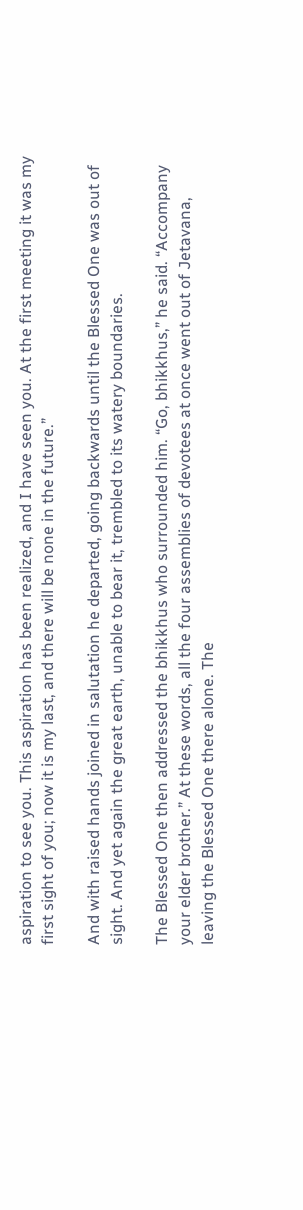aspiration to see you. This aspiration has been realized, and I have seen you. At the first meeting it was my first sight of you; now it is my last, and there will be none in the future.”

And with raised hands joined in salutation he departed, going backwards until the Blessed One was out of sight. And yet again the great earth, unable to bear it, trembled to its watery boundaries.

The Blessed One then addressed the bhikkhus who surrounded him. “Go, bhikkhus,” he said. “Accompany your elder brother.” At these words, all the four assemblies of devotees at once went out of Jetavana, leaving the Blessed One there alone. The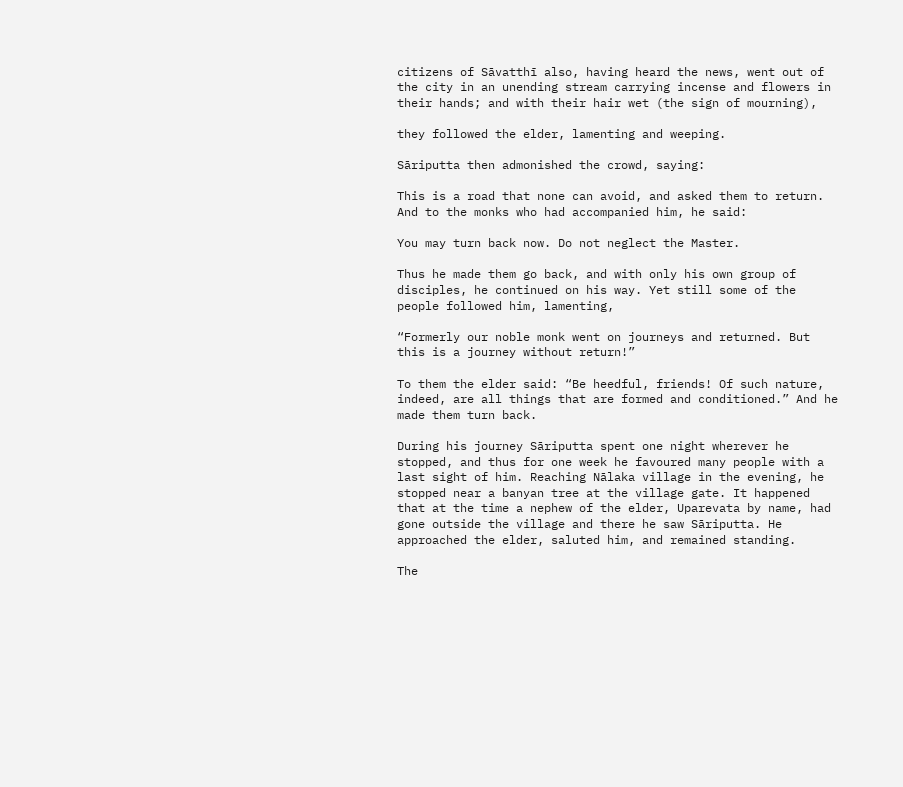citizens of Sāvatthī also, having heard the news, went out of the city in an unending stream carrying incense and flowers in their hands; and with their hair wet (the sign of mourning),

they followed the elder, lamenting and weeping.

Sāriputta then admonished the crowd, saying:

This is a road that none can avoid, and asked them to return. And to the monks who had accompanied him, he said:

You may turn back now. Do not neglect the Master.

Thus he made them go back, and with only his own group of disciples, he continued on his way. Yet still some of the people followed him, lamenting,

“Formerly our noble monk went on journeys and returned. But this is a journey without return!”

To them the elder said: “Be heedful, friends! Of such nature, indeed, are all things that are formed and conditioned.” And he made them turn back.

During his journey Sāriputta spent one night wherever he stopped, and thus for one week he favoured many people with a last sight of him. Reaching Nālaka village in the evening, he stopped near a banyan tree at the village gate. It happened that at the time a nephew of the elder, Uparevata by name, had gone outside the village and there he saw Sāriputta. He approached the elder, saluted him, and remained standing.

The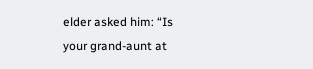elder asked him: “Is your grand-aunt at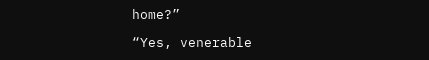home?”

“Yes, venerable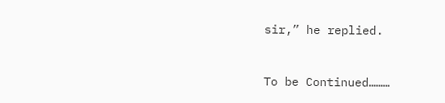sir,” he replied.



To be Continued………